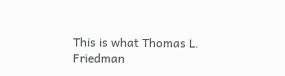This is what Thomas L. Friedman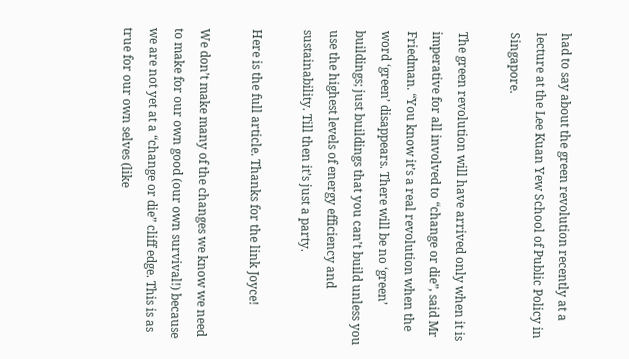had to say about the green revolution recently at a lecture at the Lee Kuan Yew School of Public Policy in Singapore.

The green revolution will have arrived only when it is imperative for all involved to “change or die”, said Mr Friedman. “You know it’s a real revolution when the word ‘green’ disappears. There will be no ‘green’ buildings; just buildings that you can’t build unless you use the highest levels of energy efficiency and sustainability. Till then it’s just a party.

Here is the full article. Thanks for the link Joyce!

We don’t make many of the changes we know we need to make for our own good (our own survival!) because we are not yet at a “change or die” cliff edge. This is as true for our own selves (like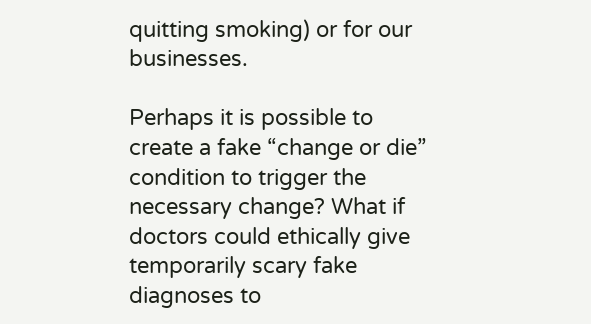quitting smoking) or for our businesses.

Perhaps it is possible to create a fake “change or die” condition to trigger the necessary change? What if doctors could ethically give temporarily scary fake diagnoses to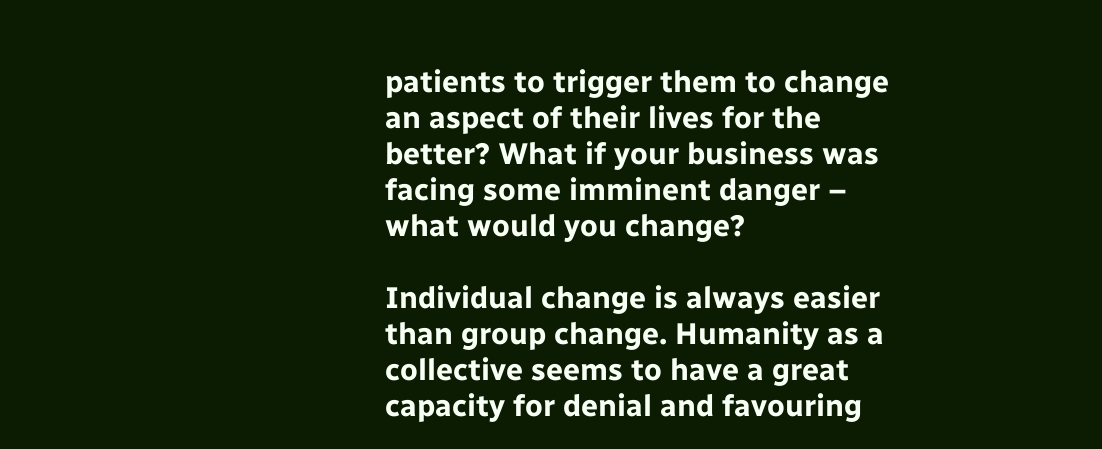patients to trigger them to change an aspect of their lives for the better? What if your business was facing some imminent danger – what would you change?

Individual change is always easier than group change. Humanity as a collective seems to have a great capacity for denial and favouring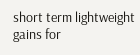short term lightweight gains for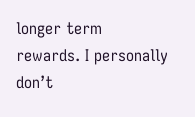longer term rewards. I personally don’t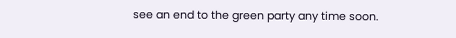see an end to the green party any time soon.